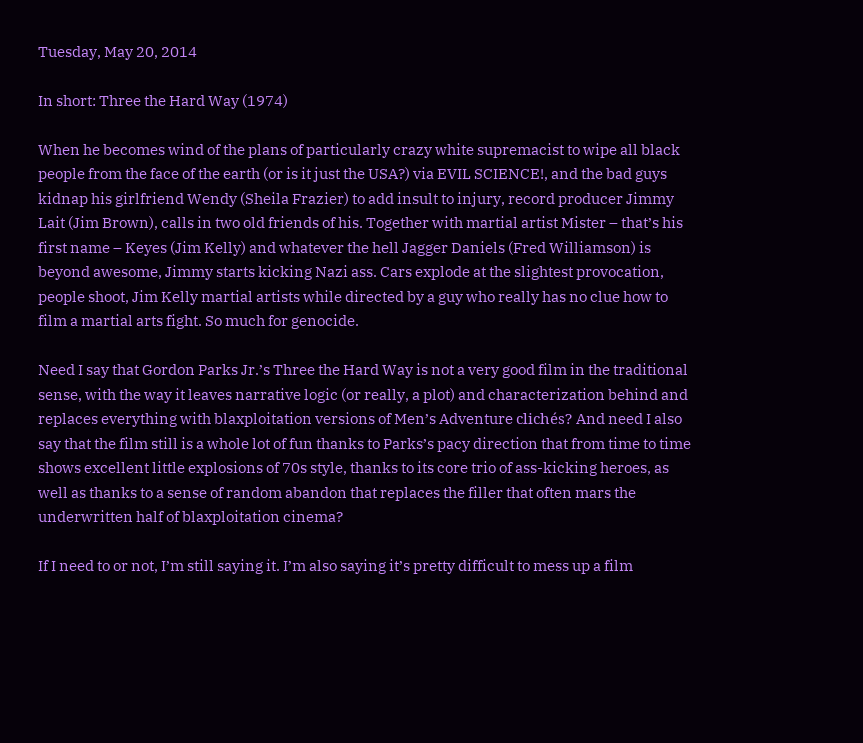Tuesday, May 20, 2014

In short: Three the Hard Way (1974)

When he becomes wind of the plans of particularly crazy white supremacist to wipe all black people from the face of the earth (or is it just the USA?) via EVIL SCIENCE!, and the bad guys kidnap his girlfriend Wendy (Sheila Frazier) to add insult to injury, record producer Jimmy Lait (Jim Brown), calls in two old friends of his. Together with martial artist Mister – that’s his first name – Keyes (Jim Kelly) and whatever the hell Jagger Daniels (Fred Williamson) is beyond awesome, Jimmy starts kicking Nazi ass. Cars explode at the slightest provocation, people shoot, Jim Kelly martial artists while directed by a guy who really has no clue how to film a martial arts fight. So much for genocide.

Need I say that Gordon Parks Jr.’s Three the Hard Way is not a very good film in the traditional sense, with the way it leaves narrative logic (or really, a plot) and characterization behind and replaces everything with blaxploitation versions of Men’s Adventure clichés? And need I also say that the film still is a whole lot of fun thanks to Parks’s pacy direction that from time to time shows excellent little explosions of 70s style, thanks to its core trio of ass-kicking heroes, as well as thanks to a sense of random abandon that replaces the filler that often mars the underwritten half of blaxploitation cinema?

If I need to or not, I’m still saying it. I’m also saying it’s pretty difficult to mess up a film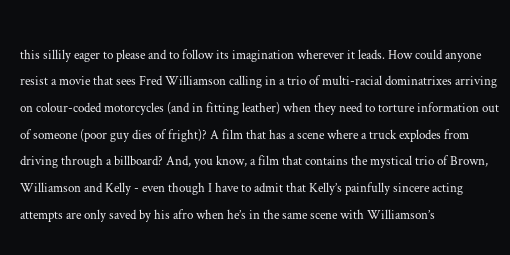this sillily eager to please and to follow its imagination wherever it leads. How could anyone resist a movie that sees Fred Williamson calling in a trio of multi-racial dominatrixes arriving on colour-coded motorcycles (and in fitting leather) when they need to torture information out of someone (poor guy dies of fright)? A film that has a scene where a truck explodes from driving through a billboard? And, you know, a film that contains the mystical trio of Brown, Williamson and Kelly - even though I have to admit that Kelly’s painfully sincere acting attempts are only saved by his afro when he’s in the same scene with Williamson’s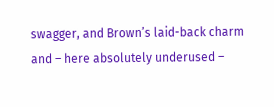swagger, and Brown’s laid-back charm and – here absolutely underused –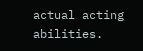actual acting abilities.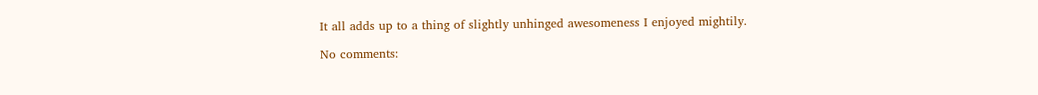It all adds up to a thing of slightly unhinged awesomeness I enjoyed mightily.

No comments: